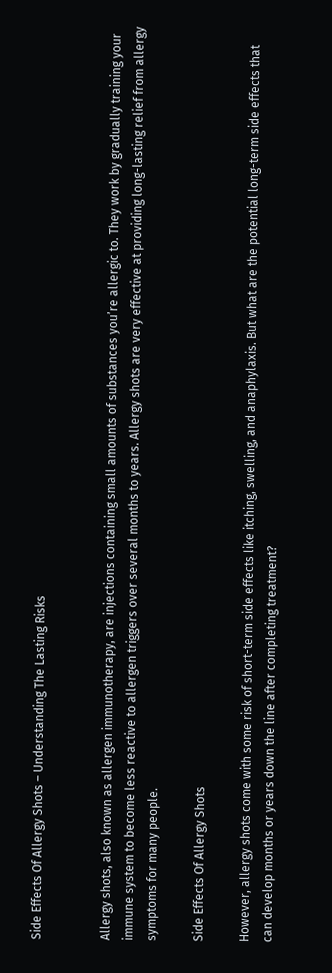Side Effects Of Allergy Shots – Understanding The Lasting Risks


Allergy shots, also known as allergen immunotherapy, are injections containing small amounts of substances you’re allergic to. They work by gradually training your immune system to become less reactive to allergen triggers over several months to years. Allergy shots are very effective at providing long-lasting relief from allergy symptoms for many people.

Side Effects Of Allergy Shots

However, allergy shots come with some risk of short-term side effects like itching, swelling, and anaphylaxis. But what are the potential long-term side effects that can develop months or years down the line after completing treatment?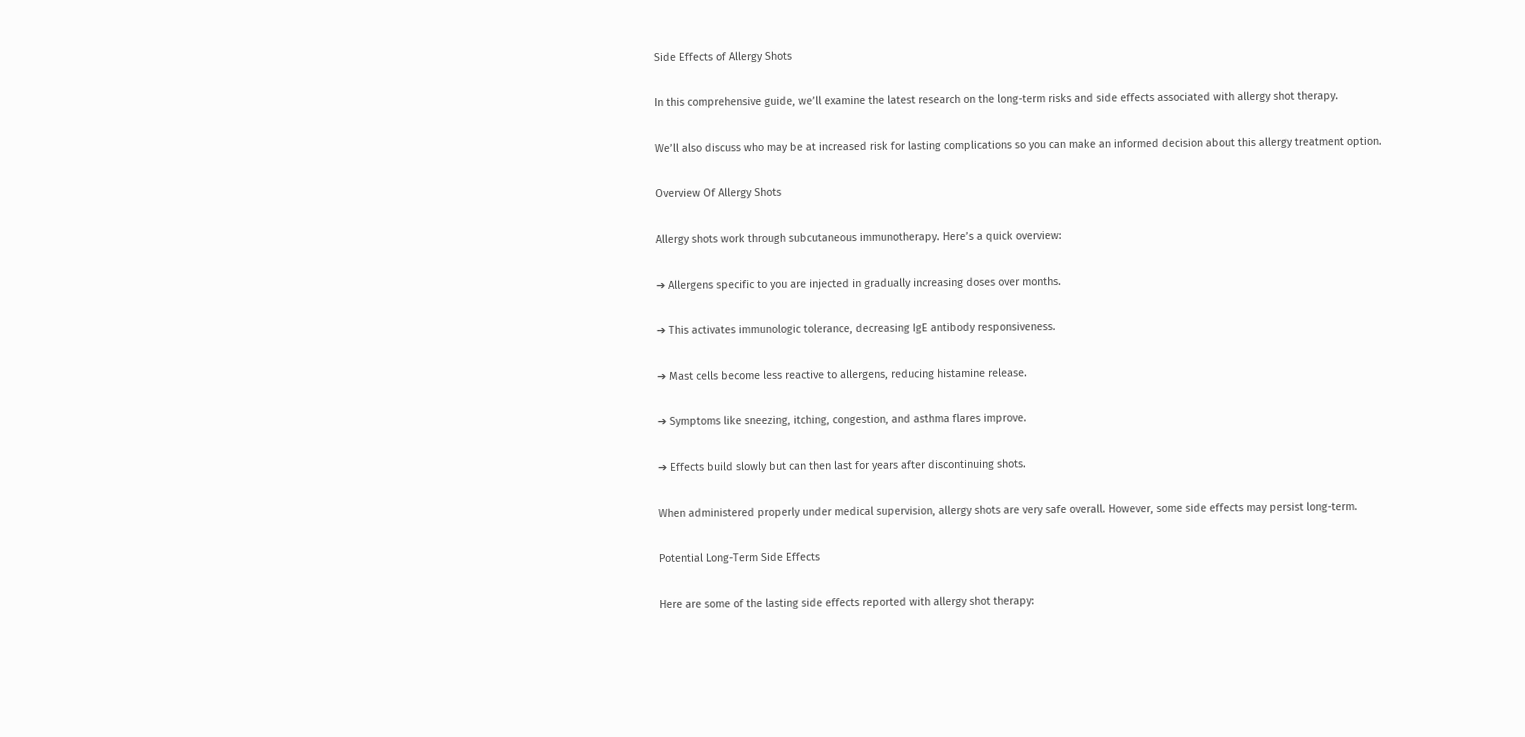Side Effects of Allergy Shots

In this comprehensive guide, we’ll examine the latest research on the long-term risks and side effects associated with allergy shot therapy.

We’ll also discuss who may be at increased risk for lasting complications so you can make an informed decision about this allergy treatment option.

Overview Of Allergy Shots

Allergy shots work through subcutaneous immunotherapy. Here’s a quick overview:

➔ Allergens specific to you are injected in gradually increasing doses over months.

➔ This activates immunologic tolerance, decreasing IgE antibody responsiveness.

➔ Mast cells become less reactive to allergens, reducing histamine release.

➔ Symptoms like sneezing, itching, congestion, and asthma flares improve.

➔ Effects build slowly but can then last for years after discontinuing shots.

When administered properly under medical supervision, allergy shots are very safe overall. However, some side effects may persist long-term.

Potential Long-Term Side Effects

Here are some of the lasting side effects reported with allergy shot therapy: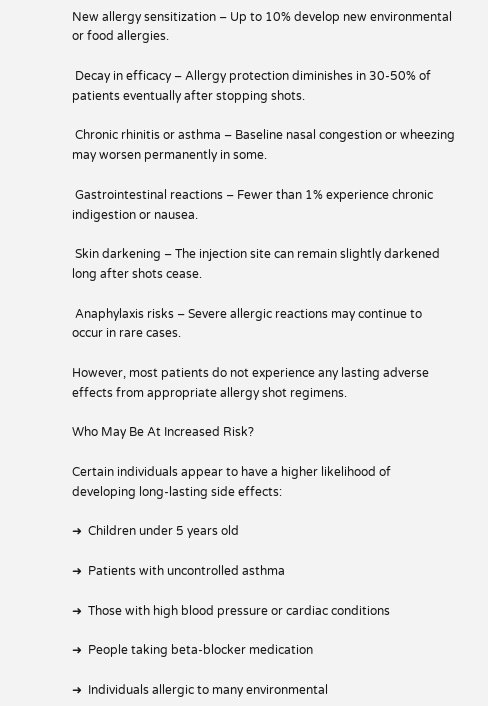New allergy sensitization – Up to 10% develop new environmental or food allergies.

 Decay in efficacy – Allergy protection diminishes in 30-50% of patients eventually after stopping shots.

 Chronic rhinitis or asthma – Baseline nasal congestion or wheezing may worsen permanently in some.

 Gastrointestinal reactions – Fewer than 1% experience chronic indigestion or nausea.

 Skin darkening – The injection site can remain slightly darkened long after shots cease.

 Anaphylaxis risks – Severe allergic reactions may continue to occur in rare cases.

However, most patients do not experience any lasting adverse effects from appropriate allergy shot regimens.

Who May Be At Increased Risk?

Certain individuals appear to have a higher likelihood of developing long-lasting side effects:

➜  Children under 5 years old

➜  Patients with uncontrolled asthma

➜  Those with high blood pressure or cardiac conditions

➜  People taking beta-blocker medication

➜  Individuals allergic to many environmental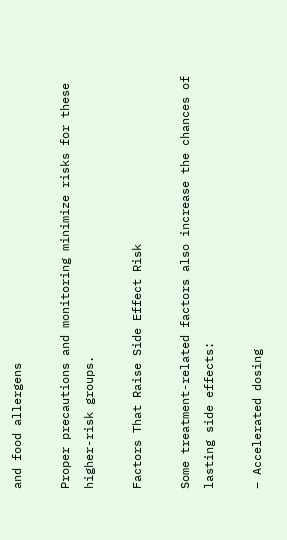and food allergens

Proper precautions and monitoring minimize risks for these higher-risk groups.

Factors That Raise Side Effect Risk

Some treatment-related factors also increase the chances of lasting side effects:

– Accelerated dosing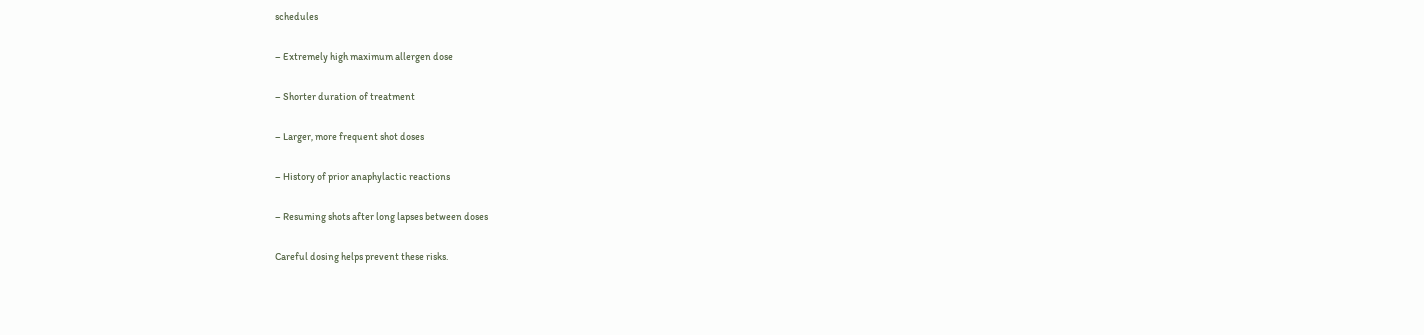schedules

– Extremely high maximum allergen dose

– Shorter duration of treatment

– Larger, more frequent shot doses

– History of prior anaphylactic reactions

– Resuming shots after long lapses between doses

Careful dosing helps prevent these risks.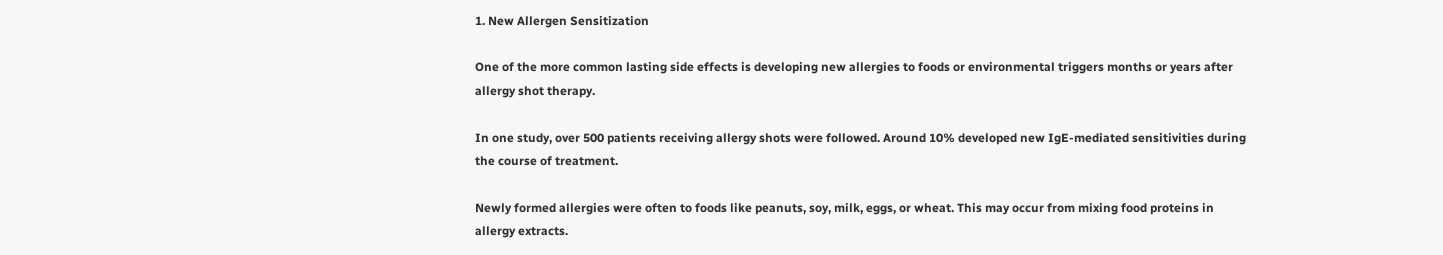1. New Allergen Sensitization

One of the more common lasting side effects is developing new allergies to foods or environmental triggers months or years after allergy shot therapy.

In one study, over 500 patients receiving allergy shots were followed. Around 10% developed new IgE-mediated sensitivities during the course of treatment.

Newly formed allergies were often to foods like peanuts, soy, milk, eggs, or wheat. This may occur from mixing food proteins in allergy extracts.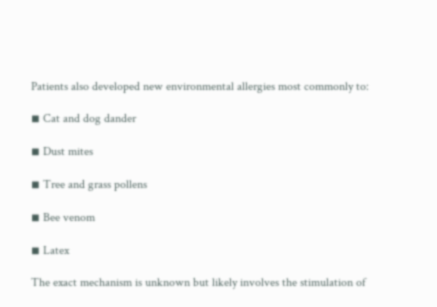Patients also developed new environmental allergies most commonly to:

◾ Cat and dog dander

◾ Dust mites

◾ Tree and grass pollens

◾ Bee venom

◾ Latex

The exact mechanism is unknown but likely involves the stimulation of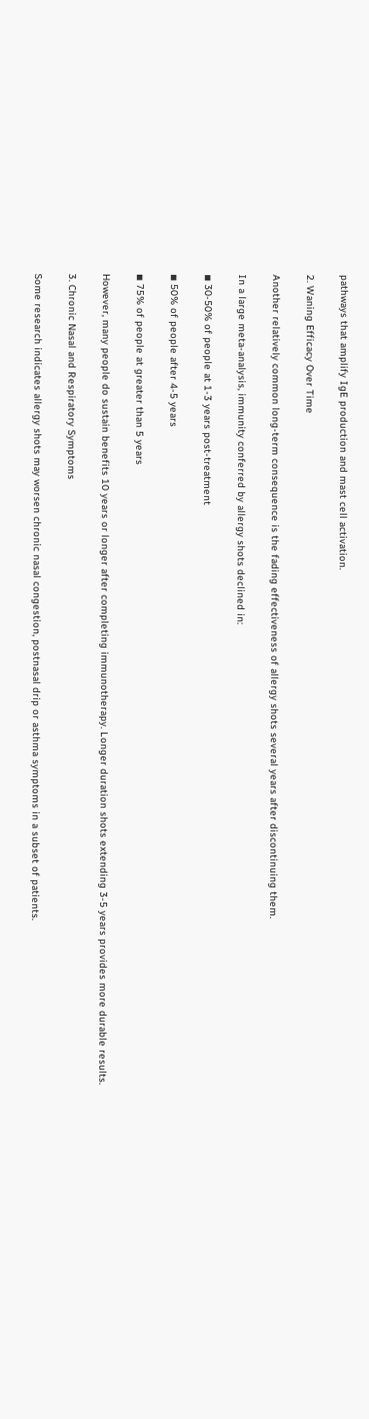pathways that amplify IgE production and mast cell activation.

2. Waning Efficacy Over Time

Another relatively common long-term consequence is the fading effectiveness of allergy shots several years after discontinuing them.

In a large meta-analysis, immunity conferred by allergy shots declined in:

◾ 30-50% of people at 1-3 years post-treatment

◾ 50% of people after 4-5 years

◾ 75% of people at greater than 5 years

However, many people do sustain benefits 10 years or longer after completing immunotherapy. Longer duration shots extending 3-5 years provides more durable results.

3. Chronic Nasal and Respiratory Symptoms

Some research indicates allergy shots may worsen chronic nasal congestion, postnasal drip or asthma symptoms in a subset of patients.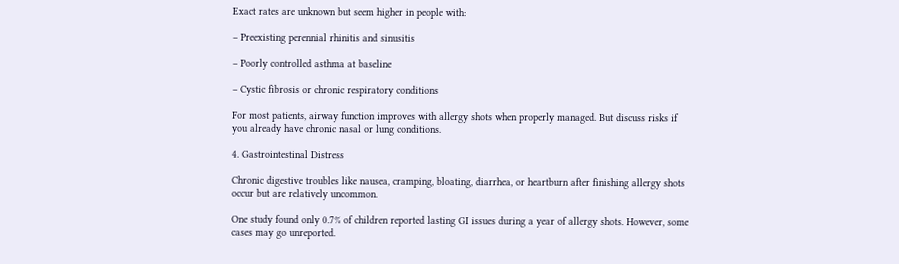Exact rates are unknown but seem higher in people with:

– Preexisting perennial rhinitis and sinusitis

– Poorly controlled asthma at baseline

– Cystic fibrosis or chronic respiratory conditions

For most patients, airway function improves with allergy shots when properly managed. But discuss risks if you already have chronic nasal or lung conditions.

4. Gastrointestinal Distress

Chronic digestive troubles like nausea, cramping, bloating, diarrhea, or heartburn after finishing allergy shots occur but are relatively uncommon.

One study found only 0.7% of children reported lasting GI issues during a year of allergy shots. However, some cases may go unreported.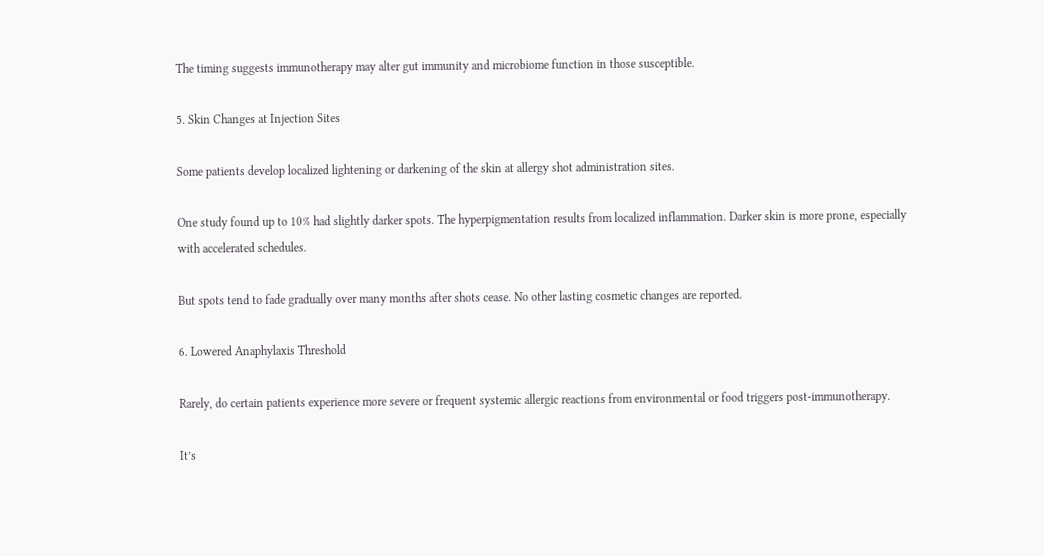The timing suggests immunotherapy may alter gut immunity and microbiome function in those susceptible.

5. Skin Changes at Injection Sites

Some patients develop localized lightening or darkening of the skin at allergy shot administration sites.

One study found up to 10% had slightly darker spots. The hyperpigmentation results from localized inflammation. Darker skin is more prone, especially with accelerated schedules.

But spots tend to fade gradually over many months after shots cease. No other lasting cosmetic changes are reported.

6. Lowered Anaphylaxis Threshold

Rarely, do certain patients experience more severe or frequent systemic allergic reactions from environmental or food triggers post-immunotherapy.

It’s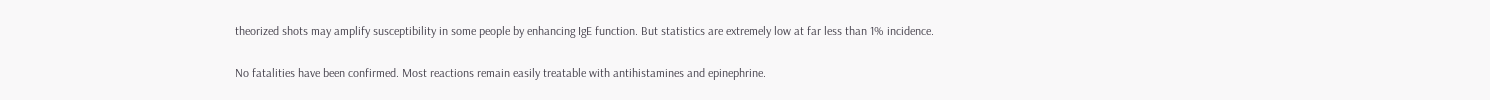theorized shots may amplify susceptibility in some people by enhancing IgE function. But statistics are extremely low at far less than 1% incidence.

No fatalities have been confirmed. Most reactions remain easily treatable with antihistamines and epinephrine.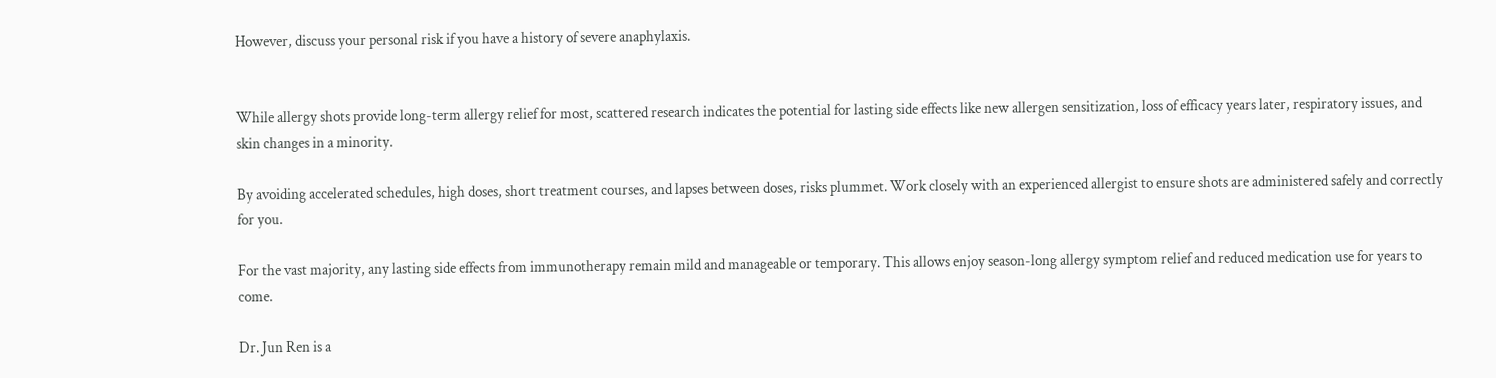However, discuss your personal risk if you have a history of severe anaphylaxis.


While allergy shots provide long-term allergy relief for most, scattered research indicates the potential for lasting side effects like new allergen sensitization, loss of efficacy years later, respiratory issues, and skin changes in a minority.

By avoiding accelerated schedules, high doses, short treatment courses, and lapses between doses, risks plummet. Work closely with an experienced allergist to ensure shots are administered safely and correctly for you.

For the vast majority, any lasting side effects from immunotherapy remain mild and manageable or temporary. This allows enjoy season-long allergy symptom relief and reduced medication use for years to come.

Dr. Jun Ren is a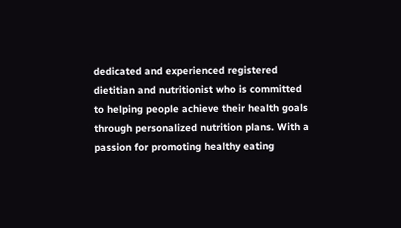dedicated and experienced registered dietitian and nutritionist who is committed to helping people achieve their health goals through personalized nutrition plans. With a passion for promoting healthy eating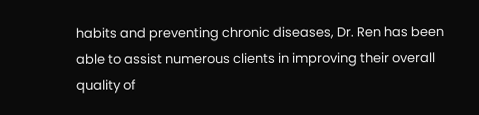habits and preventing chronic diseases, Dr. Ren has been able to assist numerous clients in improving their overall quality of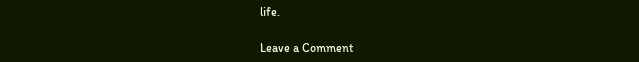life.

Leave a Comment